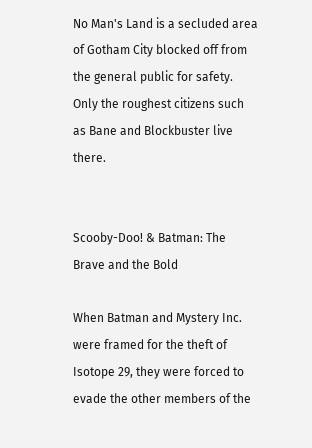No Man's Land is a secluded area of Gotham City blocked off from the general public for safety. Only the roughest citizens such as Bane and Blockbuster live there.


Scooby-Doo! & Batman: The Brave and the Bold

When Batman and Mystery Inc. were framed for the theft of Isotope 29, they were forced to evade the other members of the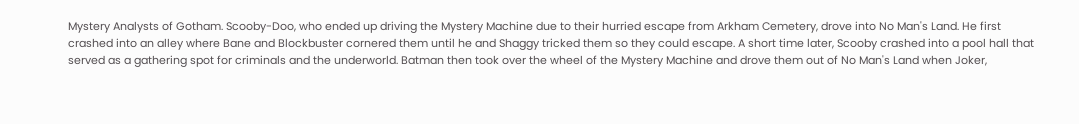Mystery Analysts of Gotham. Scooby-Doo, who ended up driving the Mystery Machine due to their hurried escape from Arkham Cemetery, drove into No Man's Land. He first crashed into an alley where Bane and Blockbuster cornered them until he and Shaggy tricked them so they could escape. A short time later, Scooby crashed into a pool hall that served as a gathering spot for criminals and the underworld. Batman then took over the wheel of the Mystery Machine and drove them out of No Man's Land when Joker,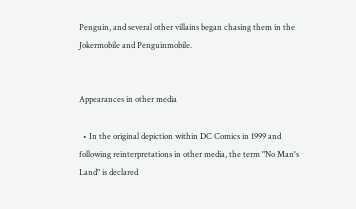Penguin, and several other villains began chasing them in the Jokermobile and Penguinmobile.


Appearances in other media

  • In the original depiction within DC Comics in 1999 and following reinterpretations in other media, the term "No Man's Land" is declared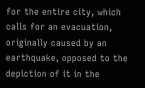for the entire city, which calls for an evacuation, originally caused by an earthquake, opposed to the depiction of it in the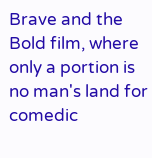Brave and the Bold film, where only a portion is no man's land for comedic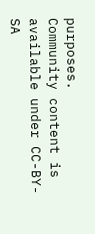purposes.
Community content is available under CC-BY-SA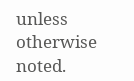unless otherwise noted.